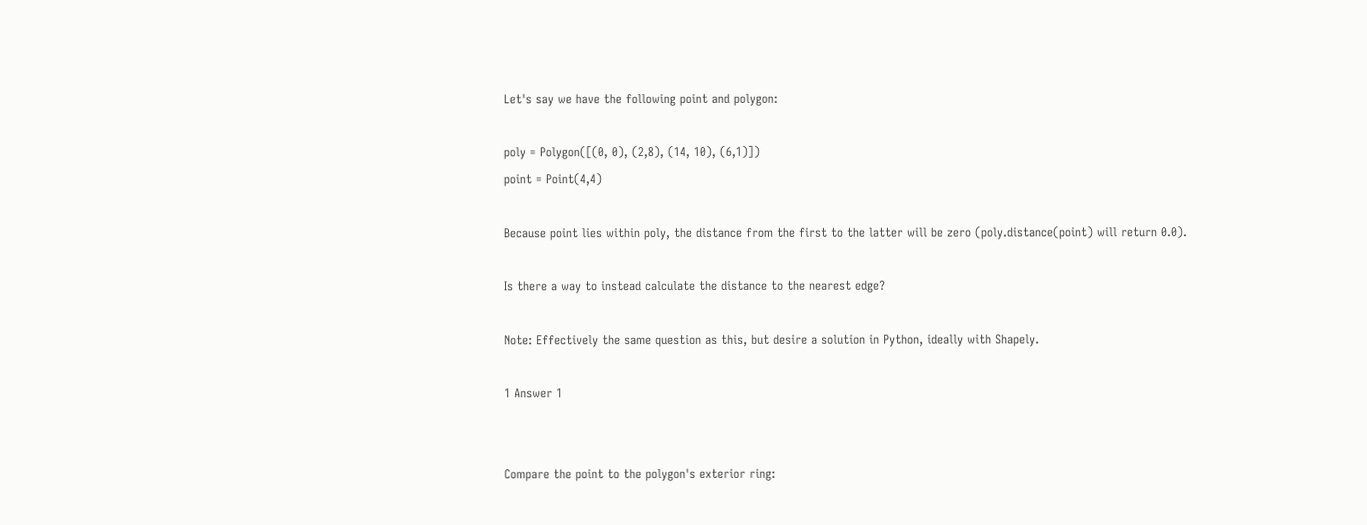Let's say we have the following point and polygon:

poly = Polygon([(0, 0), (2,8), (14, 10), (6,1)])
point = Point(4,4)

Because point lies within poly, the distance from the first to the latter will be zero (poly.distance(point) will return 0.0).

Is there a way to instead calculate the distance to the nearest edge?

Note: Effectively the same question as this, but desire a solution in Python, ideally with Shapely.

1 Answer 1


Compare the point to the polygon's exterior ring: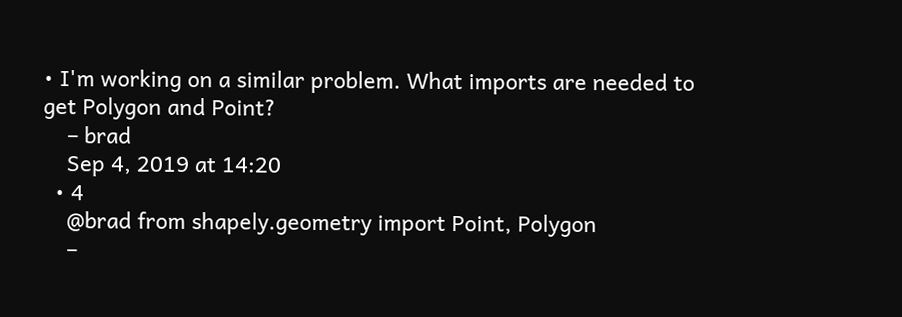• I'm working on a similar problem. What imports are needed to get Polygon and Point?
    – brad
    Sep 4, 2019 at 14:20
  • 4
    @brad from shapely.geometry import Point, Polygon
    –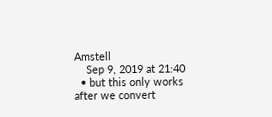Amstell
    Sep 9, 2019 at 21:40
  • but this only works after we convert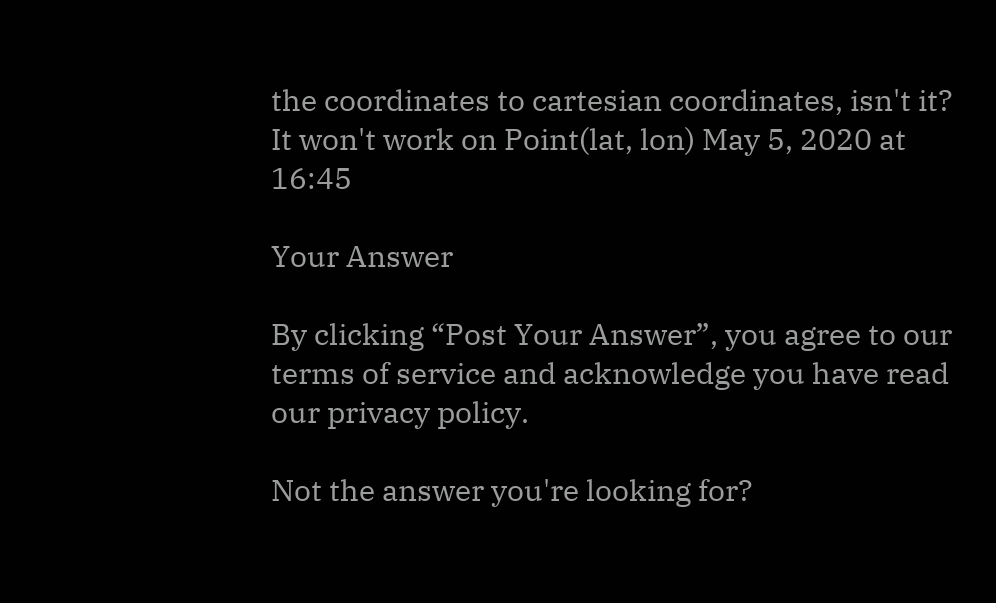the coordinates to cartesian coordinates, isn't it? It won't work on Point(lat, lon) May 5, 2020 at 16:45

Your Answer

By clicking “Post Your Answer”, you agree to our terms of service and acknowledge you have read our privacy policy.

Not the answer you're looking for?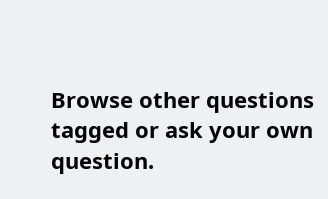Browse other questions tagged or ask your own question.